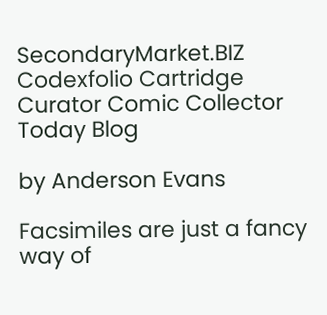SecondaryMarket.BIZ Codexfolio Cartridge Curator Comic Collector Today Blog

by Anderson Evans

Facsimiles are just a fancy way of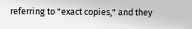referring to "exact copies," and they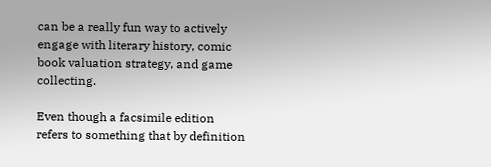can be a really fun way to actively engage with literary history, comic book valuation strategy, and game collecting.

Even though a facsimile edition refers to something that by definition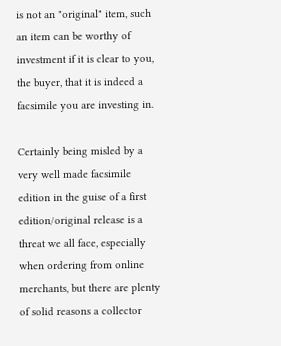is not an "original" item, such an item can be worthy of investment if it is clear to you, the buyer, that it is indeed a facsimile you are investing in.

Certainly being misled by a very well made facsimile edition in the guise of a first edition/original release is a threat we all face, especially when ordering from online merchants, but there are plenty of solid reasons a collector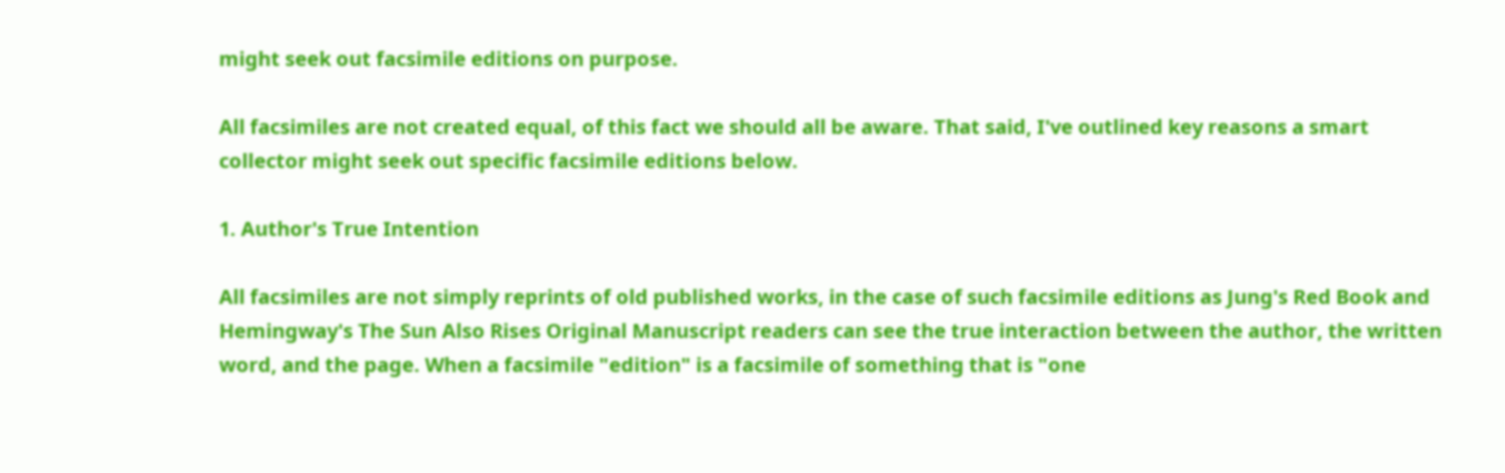might seek out facsimile editions on purpose.

All facsimiles are not created equal, of this fact we should all be aware. That said, I've outlined key reasons a smart collector might seek out specific facsimile editions below.

1. Author's True Intention

All facsimiles are not simply reprints of old published works, in the case of such facsimile editions as Jung's Red Book and Hemingway's The Sun Also Rises Original Manuscript readers can see the true interaction between the author, the written word, and the page. When a facsimile "edition" is a facsimile of something that is "one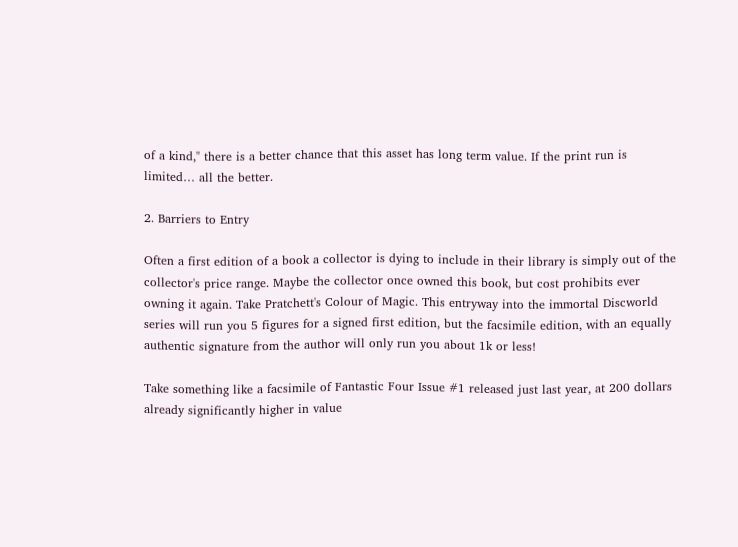of a kind," there is a better chance that this asset has long term value. If the print run is limited… all the better.

2. Barriers to Entry

Often a first edition of a book a collector is dying to include in their library is simply out of the collector's price range. Maybe the collector once owned this book, but cost prohibits ever owning it again. Take Pratchett's Colour of Magic. This entryway into the immortal Discworld series will run you 5 figures for a signed first edition, but the facsimile edition, with an equally authentic signature from the author will only run you about 1k or less!

Take something like a facsimile of Fantastic Four Issue #1 released just last year, at 200 dollars already significantly higher in value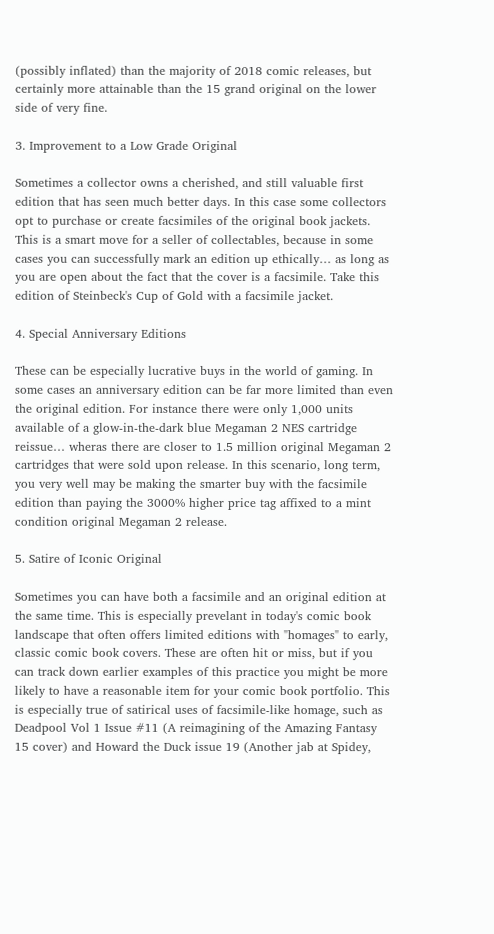(possibly inflated) than the majority of 2018 comic releases, but certainly more attainable than the 15 grand original on the lower side of very fine.

3. Improvement to a Low Grade Original

Sometimes a collector owns a cherished, and still valuable first edition that has seen much better days. In this case some collectors opt to purchase or create facsimiles of the original book jackets. This is a smart move for a seller of collectables, because in some cases you can successfully mark an edition up ethically… as long as you are open about the fact that the cover is a facsimile. Take this edition of Steinbeck's Cup of Gold with a facsimile jacket.

4. Special Anniversary Editions

These can be especially lucrative buys in the world of gaming. In some cases an anniversary edition can be far more limited than even the original edition. For instance there were only 1,000 units available of a glow-in-the-dark blue Megaman 2 NES cartridge reissue… wheras there are closer to 1.5 million original Megaman 2 cartridges that were sold upon release. In this scenario, long term, you very well may be making the smarter buy with the facsimile edition than paying the 3000% higher price tag affixed to a mint condition original Megaman 2 release.

5. Satire of Iconic Original

Sometimes you can have both a facsimile and an original edition at the same time. This is especially prevelant in today's comic book landscape that often offers limited editions with "homages" to early, classic comic book covers. These are often hit or miss, but if you can track down earlier examples of this practice you might be more likely to have a reasonable item for your comic book portfolio. This is especially true of satirical uses of facsimile-like homage, such as Deadpool Vol 1 Issue #11 (A reimagining of the Amazing Fantasy 15 cover) and Howard the Duck issue 19 (Another jab at Spidey,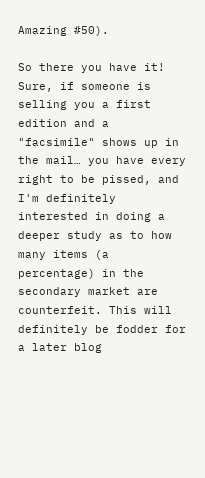Amazing #50).

So there you have it! Sure, if someone is selling you a first edition and a "facsimile" shows up in the mail… you have every right to be pissed, and I'm definitely interested in doing a deeper study as to how many items (a percentage) in the secondary market are counterfeit. This will definitely be fodder for a later blog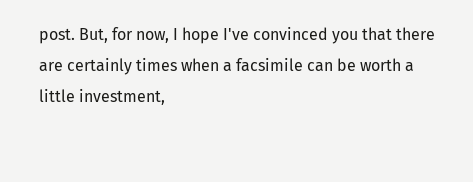post. But, for now, I hope I've convinced you that there are certainly times when a facsimile can be worth a little investment,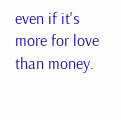even if it's more for love than money.